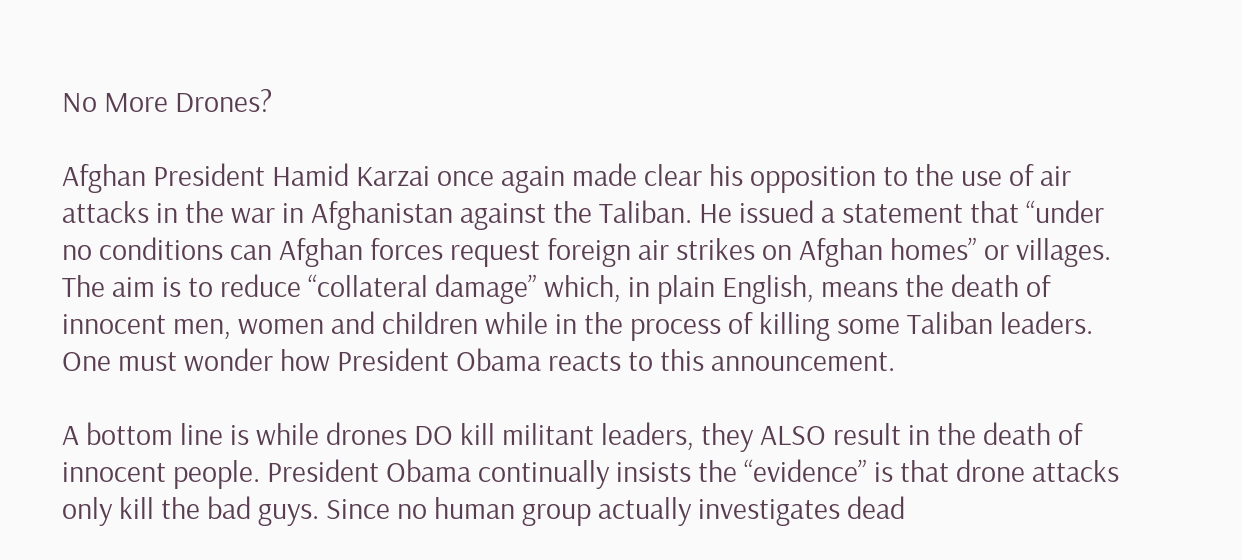No More Drones?

Afghan President Hamid Karzai once again made clear his opposition to the use of air attacks in the war in Afghanistan against the Taliban. He issued a statement that “under no conditions can Afghan forces request foreign air strikes on Afghan homes” or villages. The aim is to reduce “collateral damage” which, in plain English, means the death of innocent men, women and children while in the process of killing some Taliban leaders. One must wonder how President Obama reacts to this announcement.

A bottom line is while drones DO kill militant leaders, they ALSO result in the death of innocent people. President Obama continually insists the “evidence” is that drone attacks only kill the bad guys. Since no human group actually investigates dead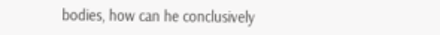bodies, how can he conclusively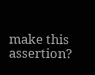make this assertion?